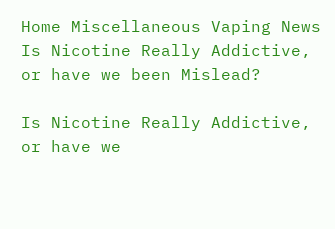Home Miscellaneous Vaping News Is Nicotine Really Addictive, or have we been Mislead?

Is Nicotine Really Addictive, or have we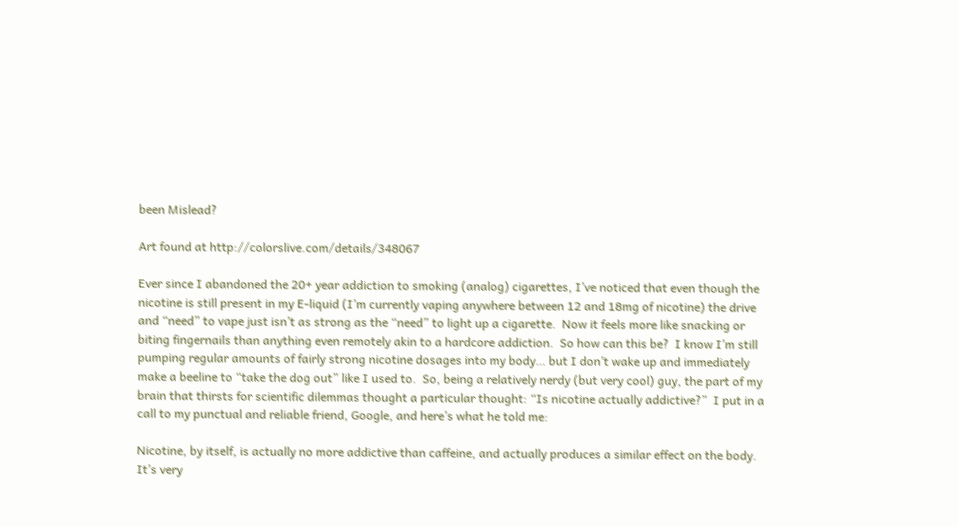been Mislead?

Art found at http://colorslive.com/details/348067

Ever since I abandoned the 20+ year addiction to smoking (analog) cigarettes, I’ve noticed that even though the nicotine is still present in my E-liquid (I’m currently vaping anywhere between 12 and 18mg of nicotine) the drive and “need” to vape just isn’t as strong as the “need” to light up a cigarette.  Now it feels more like snacking or biting fingernails than anything even remotely akin to a hardcore addiction.  So how can this be?  I know I’m still pumping regular amounts of fairly strong nicotine dosages into my body… but I don’t wake up and immediately make a beeline to “take the dog out” like I used to.  So, being a relatively nerdy (but very cool) guy, the part of my brain that thirsts for scientific dilemmas thought a particular thought: “Is nicotine actually addictive?”  I put in a call to my punctual and reliable friend, Google, and here’s what he told me:

Nicotine, by itself, is actually no more addictive than caffeine, and actually produces a similar effect on the body.  It’s very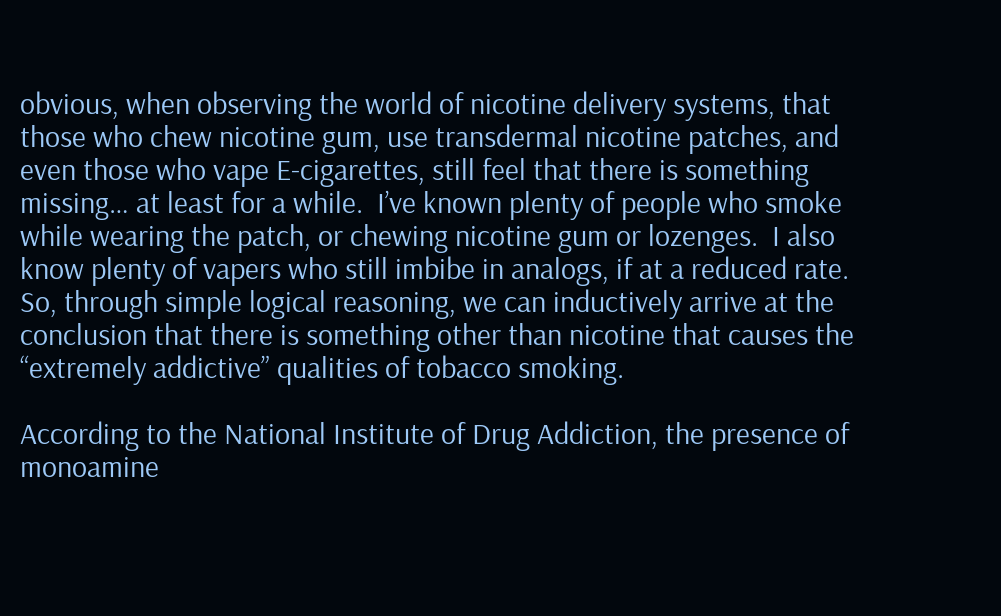obvious, when observing the world of nicotine delivery systems, that those who chew nicotine gum, use transdermal nicotine patches, and even those who vape E-cigarettes, still feel that there is something missing… at least for a while.  I’ve known plenty of people who smoke while wearing the patch, or chewing nicotine gum or lozenges.  I also know plenty of vapers who still imbibe in analogs, if at a reduced rate.  So, through simple logical reasoning, we can inductively arrive at the conclusion that there is something other than nicotine that causes the “extremely addictive” qualities of tobacco smoking.

According to the National Institute of Drug Addiction, the presence of monoamine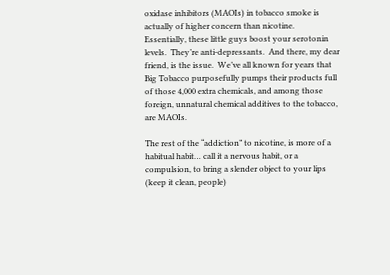oxidase inhibitors (MAOIs) in tobacco smoke is actually of higher concern than nicotine.  Essentially, these little guys boost your serotonin levels.  They’re anti-depressants.  And there, my dear friend, is the issue.  We’ve all known for years that Big Tobacco purposefully pumps their products full of those 4,000 extra chemicals, and among those foreign, unnatural chemical additives to the tobacco, are MAOIs.

The rest of the “addiction” to nicotine, is more of a habitual habit… call it a nervous habit, or a compulsion, to bring a slender object to your lips (keep it clean, people)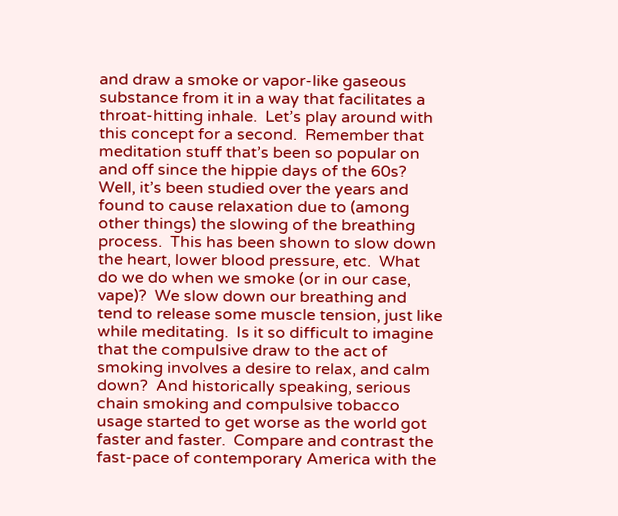and draw a smoke or vapor-like gaseous substance from it in a way that facilitates a throat-hitting inhale.  Let’s play around with this concept for a second.  Remember that meditation stuff that’s been so popular on and off since the hippie days of the 60s?  Well, it’s been studied over the years and found to cause relaxation due to (among other things) the slowing of the breathing process.  This has been shown to slow down the heart, lower blood pressure, etc.  What do we do when we smoke (or in our case, vape)?  We slow down our breathing and tend to release some muscle tension, just like while meditating.  Is it so difficult to imagine that the compulsive draw to the act of smoking involves a desire to relax, and calm down?  And historically speaking, serious chain smoking and compulsive tobacco usage started to get worse as the world got faster and faster.  Compare and contrast the fast-pace of contemporary America with the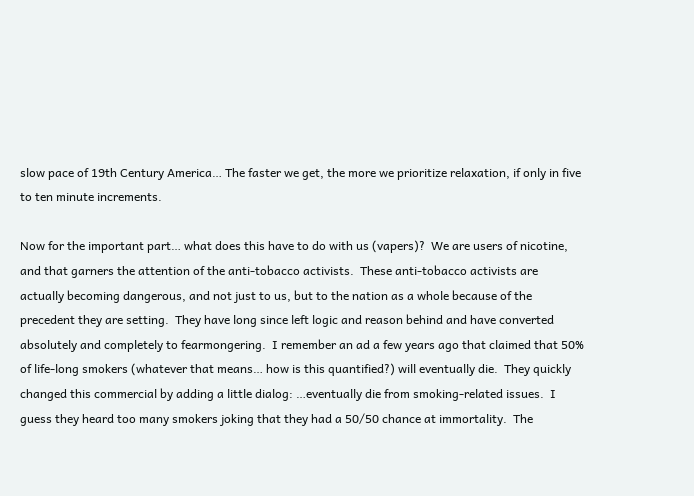slow pace of 19th Century America… The faster we get, the more we prioritize relaxation, if only in five to ten minute increments.

Now for the important part… what does this have to do with us (vapers)?  We are users of nicotine, and that garners the attention of the anti-tobacco activists.  These anti-tobacco activists are actually becoming dangerous, and not just to us, but to the nation as a whole because of the precedent they are setting.  They have long since left logic and reason behind and have converted absolutely and completely to fearmongering.  I remember an ad a few years ago that claimed that 50% of life-long smokers (whatever that means… how is this quantified?) will eventually die.  They quickly changed this commercial by adding a little dialog: …eventually die from smoking-related issues.  I guess they heard too many smokers joking that they had a 50/50 chance at immortality.  The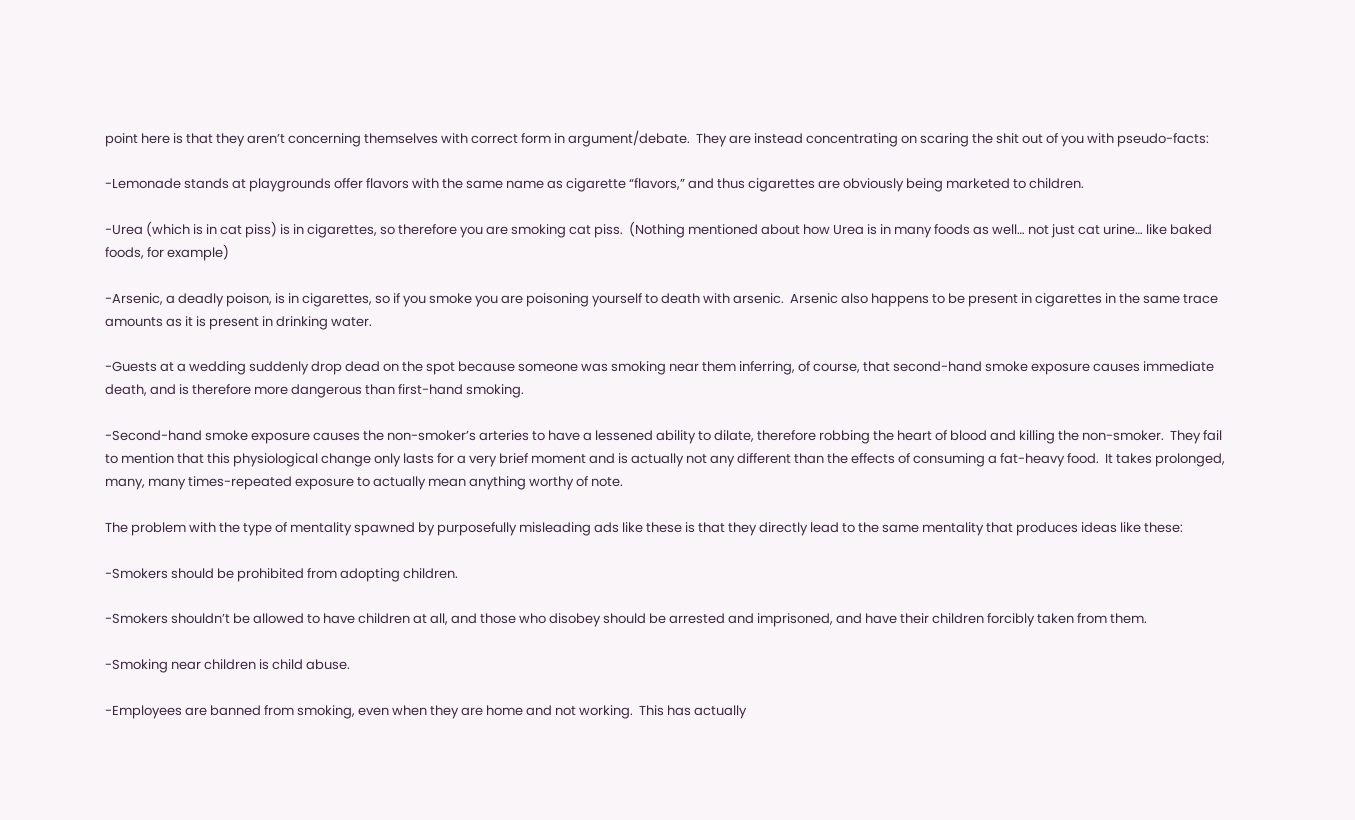point here is that they aren’t concerning themselves with correct form in argument/debate.  They are instead concentrating on scaring the shit out of you with pseudo-facts:

-Lemonade stands at playgrounds offer flavors with the same name as cigarette “flavors,” and thus cigarettes are obviously being marketed to children.

-Urea (which is in cat piss) is in cigarettes, so therefore you are smoking cat piss.  (Nothing mentioned about how Urea is in many foods as well… not just cat urine… like baked foods, for example)

-Arsenic, a deadly poison, is in cigarettes, so if you smoke you are poisoning yourself to death with arsenic.  Arsenic also happens to be present in cigarettes in the same trace amounts as it is present in drinking water.

-Guests at a wedding suddenly drop dead on the spot because someone was smoking near them inferring, of course, that second-hand smoke exposure causes immediate death, and is therefore more dangerous than first-hand smoking.

-Second-hand smoke exposure causes the non-smoker’s arteries to have a lessened ability to dilate, therefore robbing the heart of blood and killing the non-smoker.  They fail to mention that this physiological change only lasts for a very brief moment and is actually not any different than the effects of consuming a fat-heavy food.  It takes prolonged, many, many times-repeated exposure to actually mean anything worthy of note.

The problem with the type of mentality spawned by purposefully misleading ads like these is that they directly lead to the same mentality that produces ideas like these:

-Smokers should be prohibited from adopting children.

-Smokers shouldn’t be allowed to have children at all, and those who disobey should be arrested and imprisoned, and have their children forcibly taken from them.

-Smoking near children is child abuse.

-Employees are banned from smoking, even when they are home and not working.  This has actually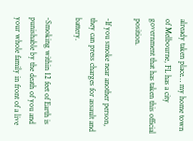already taken place… my home town of Melbourne, FL has a city government that has taken this official position.

-If you smoke near another person, they can press charges for assault and battery.

-Smoking within 12 feet of Earth is punishable by the death of you and your whole family in front of a live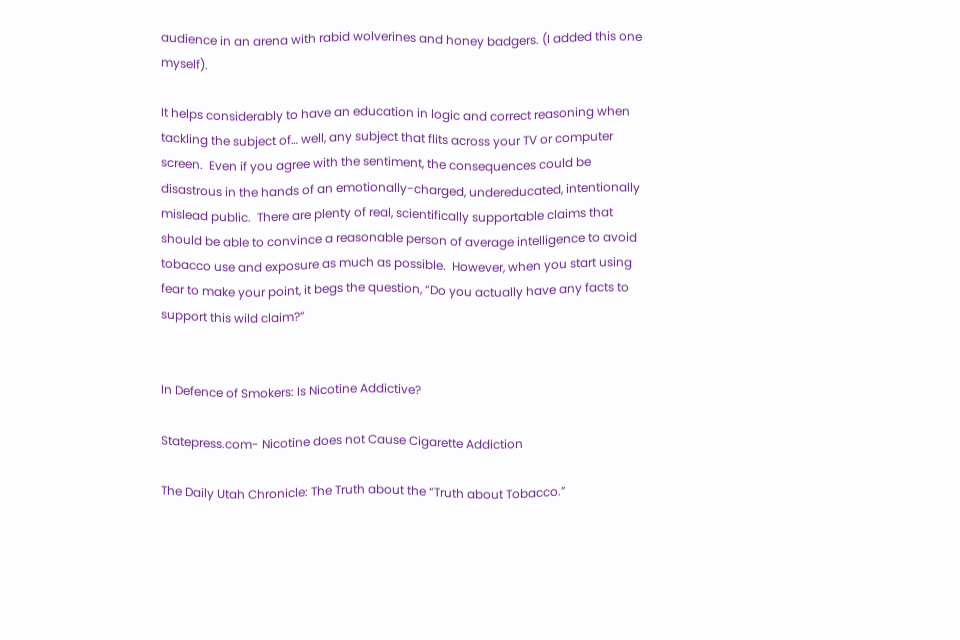audience in an arena with rabid wolverines and honey badgers. (I added this one myself).

It helps considerably to have an education in logic and correct reasoning when tackling the subject of… well, any subject that flits across your TV or computer screen.  Even if you agree with the sentiment, the consequences could be disastrous in the hands of an emotionally-charged, undereducated, intentionally mislead public.  There are plenty of real, scientifically supportable claims that should be able to convince a reasonable person of average intelligence to avoid tobacco use and exposure as much as possible.  However, when you start using fear to make your point, it begs the question, “Do you actually have any facts to support this wild claim?”


In Defence of Smokers: Is Nicotine Addictive?

Statepress.com- Nicotine does not Cause Cigarette Addiction

The Daily Utah Chronicle: The Truth about the “Truth about Tobacco.”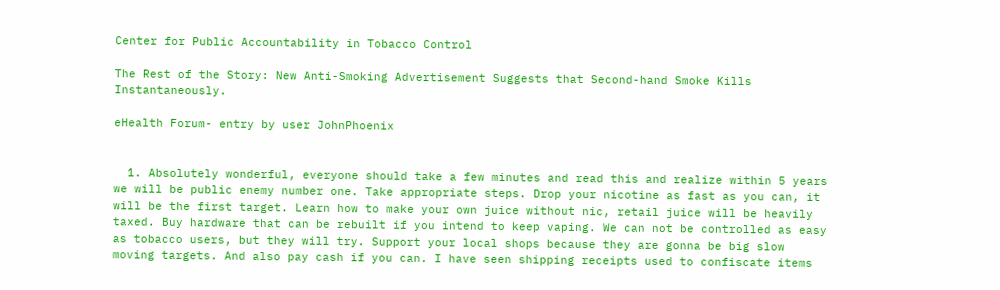Center for Public Accountability in Tobacco Control

The Rest of the Story: New Anti-Smoking Advertisement Suggests that Second-hand Smoke Kills Instantaneously.

eHealth Forum- entry by user JohnPhoenix


  1. Absolutely wonderful, everyone should take a few minutes and read this and realize within 5 years we will be public enemy number one. Take appropriate steps. Drop your nicotine as fast as you can, it will be the first target. Learn how to make your own juice without nic, retail juice will be heavily taxed. Buy hardware that can be rebuilt if you intend to keep vaping. We can not be controlled as easy as tobacco users, but they will try. Support your local shops because they are gonna be big slow moving targets. And also pay cash if you can. I have seen shipping receipts used to confiscate items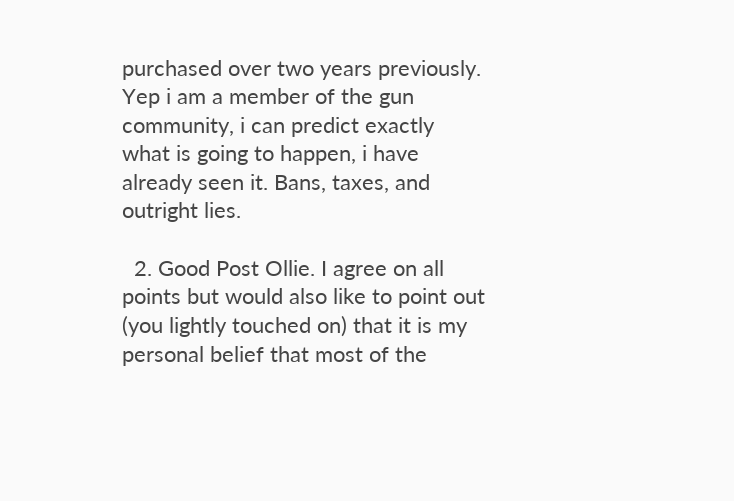purchased over two years previously. Yep i am a member of the gun community, i can predict exactly what is going to happen, i have already seen it. Bans, taxes, and outright lies.

  2. Good Post Ollie. I agree on all points but would also like to point out (you lightly touched on) that it is my personal belief that most of the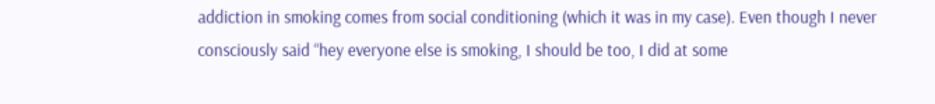addiction in smoking comes from social conditioning (which it was in my case). Even though I never consciously said “hey everyone else is smoking, I should be too, I did at some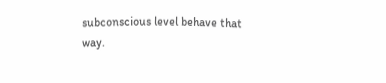subconscious level behave that way.